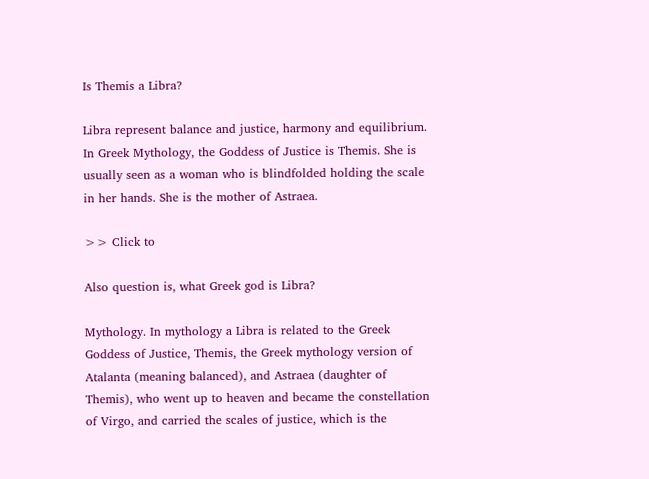Is Themis a Libra?

Libra represent balance and justice, harmony and equilibrium. In Greek Mythology, the Goddess of Justice is Themis. She is usually seen as a woman who is blindfolded holding the scale in her hands. She is the mother of Astraea.

>> Click to

Also question is, what Greek god is Libra?

Mythology. In mythology a Libra is related to the Greek Goddess of Justice, Themis, the Greek mythology version of Atalanta (meaning balanced), and Astraea (daughter of Themis), who went up to heaven and became the constellation of Virgo, and carried the scales of justice, which is the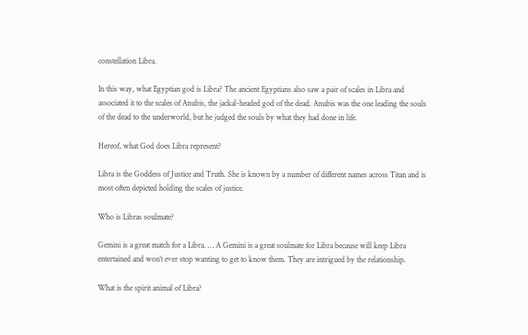constellation Libra.

In this way, what Egyptian god is Libra? The ancient Egyptians also saw a pair of scales in Libra and associated it to the scales of Anubis, the jackal-headed god of the dead. Anubis was the one leading the souls of the dead to the underworld, but he judged the souls by what they had done in life.

Hereof, what God does Libra represent?

Libra is the Goddess of Justice and Truth. She is known by a number of different names across Titan and is most often depicted holding the scales of justice.

Who is Libras soulmate?

Gemini is a great match for a Libra. … A Gemini is a great soulmate for Libra because will keep Libra entertained and won’t ever stop wanting to get to know them. They are intrigued by the relationship.

What is the spirit animal of Libra?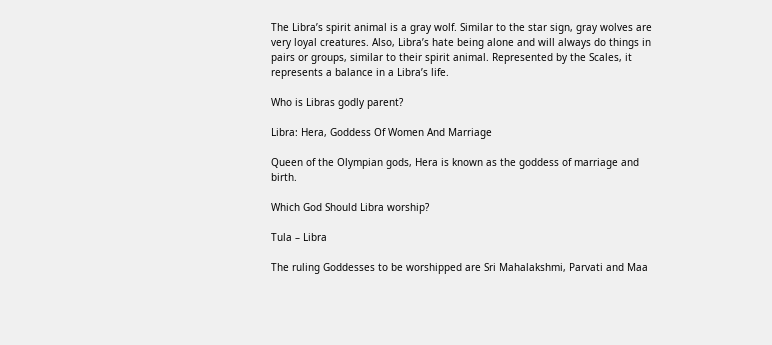The Libra’s spirit animal is a gray wolf. Similar to the star sign, gray wolves are very loyal creatures. Also, Libra’s hate being alone and will always do things in pairs or groups, similar to their spirit animal. Represented by the Scales, it represents a balance in a Libra’s life.

Who is Libras godly parent?

Libra: Hera, Goddess Of Women And Marriage

Queen of the Olympian gods, Hera is known as the goddess of marriage and birth.

Which God Should Libra worship?

Tula – Libra

The ruling Goddesses to be worshipped are Sri Mahalakshmi, Parvati and Maa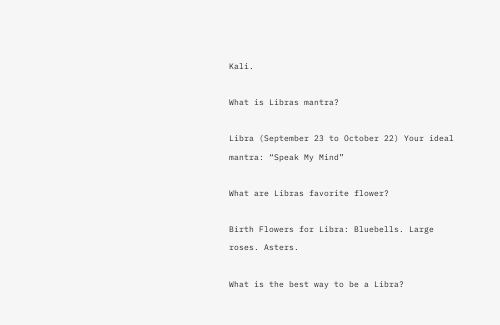Kali.

What is Libras mantra?

Libra (September 23 to October 22) Your ideal mantra: “Speak My Mind”

What are Libras favorite flower?

Birth Flowers for Libra: Bluebells. Large roses. Asters.

What is the best way to be a Libra?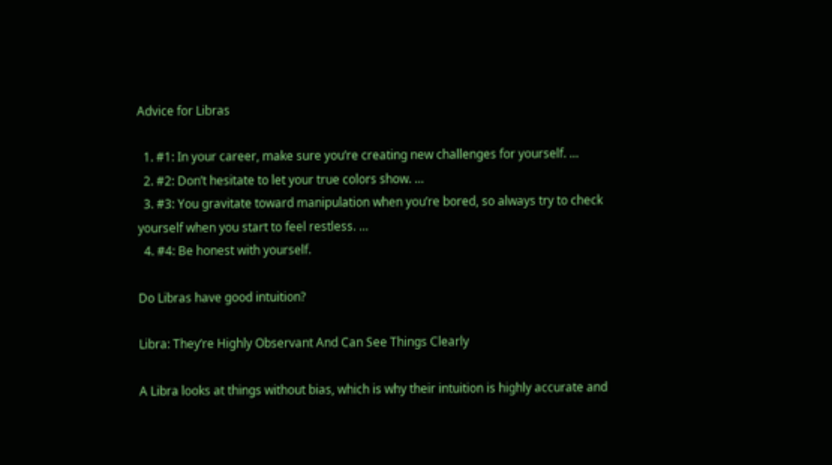Advice for Libras

  1. #1: In your career, make sure you’re creating new challenges for yourself. …
  2. #2: Don’t hesitate to let your true colors show. …
  3. #3: You gravitate toward manipulation when you’re bored, so always try to check yourself when you start to feel restless. …
  4. #4: Be honest with yourself.

Do Libras have good intuition?

Libra: They’re Highly Observant And Can See Things Clearly

A Libra looks at things without bias, which is why their intuition is highly accurate and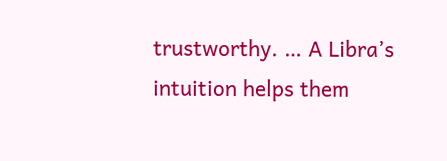trustworthy. … A Libra’s intuition helps them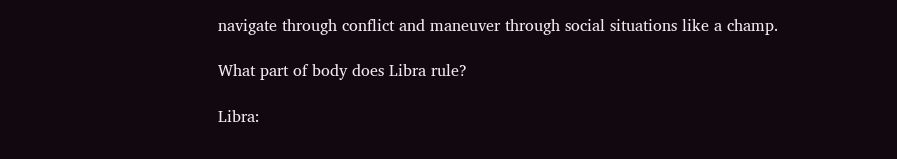navigate through conflict and maneuver through social situations like a champ.

What part of body does Libra rule?

Libra: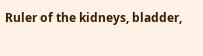Ruler of the kidneys, bladder,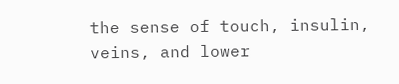the sense of touch, insulin, veins, and lower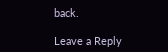back.

Leave a Reply